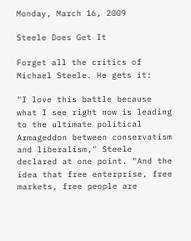Monday, March 16, 2009

Steele Does Get It

Forget all the critics of Michael Steele. He gets it:

"I love this battle because what I see right now is leading to the ultimate political Armageddon between conservatism and liberalism," Steele declared at one point. "And the idea that free enterprise, free markets, free people are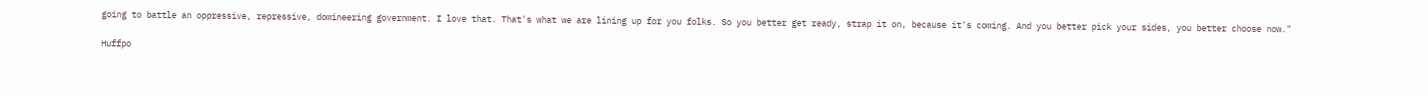going to battle an oppressive, repressive, domineering government. I love that. That's what we are lining up for you folks. So you better get ready, strap it on, because it's coming. And you better pick your sides, you better choose now."

Huffpo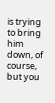is trying to bring him down, of course, but you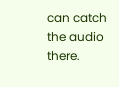can catch the audio there.